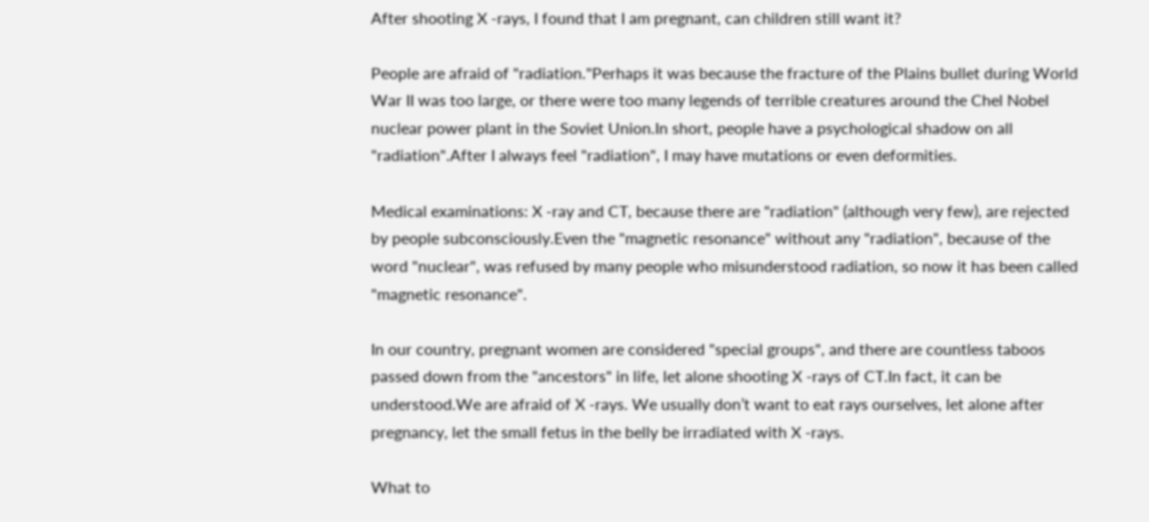After shooting X -rays, I found that I am pregnant, can children still want it?

People are afraid of "radiation."Perhaps it was because the fracture of the Plains bullet during World War II was too large, or there were too many legends of terrible creatures around the Chel Nobel nuclear power plant in the Soviet Union.In short, people have a psychological shadow on all "radiation".After I always feel "radiation", I may have mutations or even deformities.

Medical examinations: X -ray and CT, because there are "radiation" (although very few), are rejected by people subconsciously.Even the "magnetic resonance" without any "radiation", because of the word "nuclear", was refused by many people who misunderstood radiation, so now it has been called "magnetic resonance".

In our country, pregnant women are considered "special groups", and there are countless taboos passed down from the "ancestors" in life, let alone shooting X -rays of CT.In fact, it can be understood.We are afraid of X -rays. We usually don’t want to eat rays ourselves, let alone after pregnancy, let the small fetus in the belly be irradiated with X -rays.

What to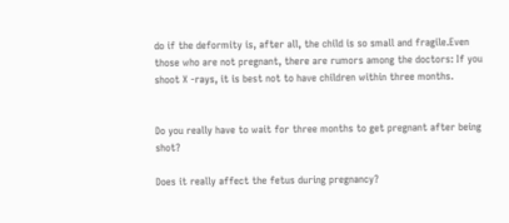do if the deformity is, after all, the child is so small and fragile.Even those who are not pregnant, there are rumors among the doctors: If you shoot X -rays, it is best not to have children within three months.


Do you really have to wait for three months to get pregnant after being shot?

Does it really affect the fetus during pregnancy?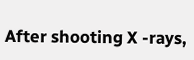After shooting X -rays,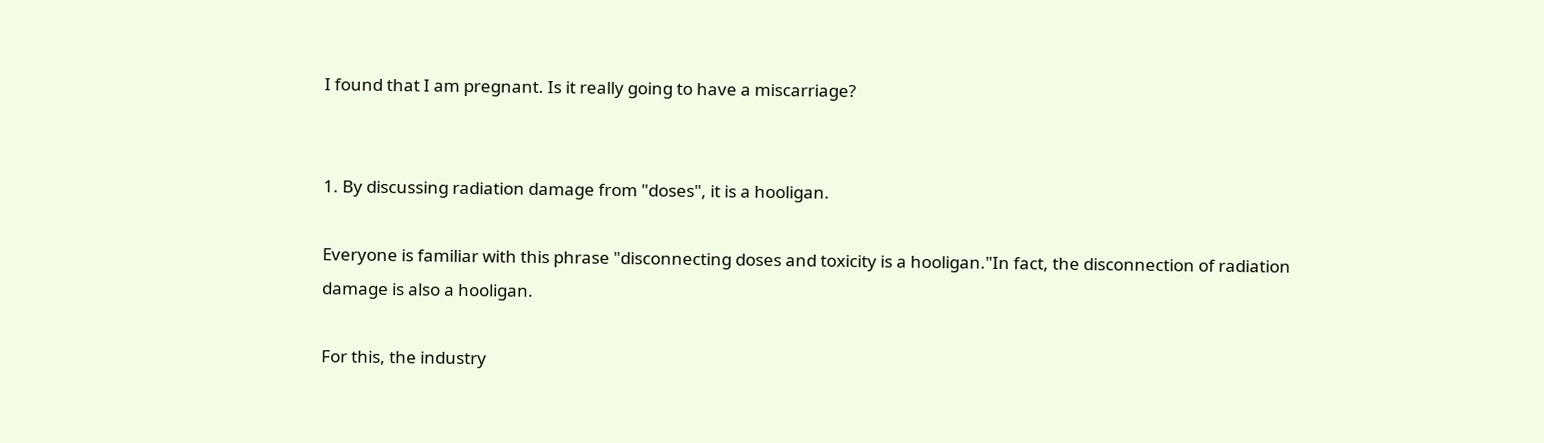I found that I am pregnant. Is it really going to have a miscarriage?


1. By discussing radiation damage from "doses", it is a hooligan.

Everyone is familiar with this phrase "disconnecting doses and toxicity is a hooligan."In fact, the disconnection of radiation damage is also a hooligan.

For this, the industry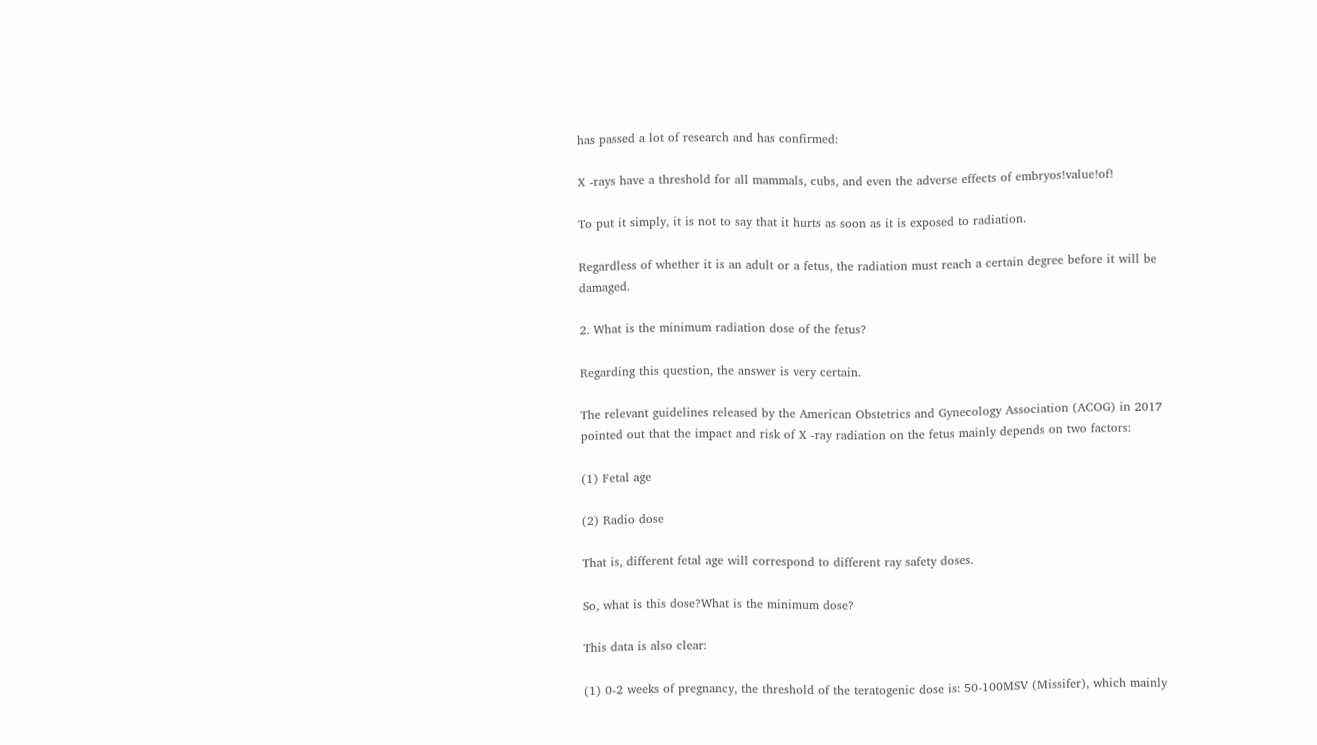has passed a lot of research and has confirmed:

X -rays have a threshold for all mammals, cubs, and even the adverse effects of embryos!value!of!

To put it simply, it is not to say that it hurts as soon as it is exposed to radiation.

Regardless of whether it is an adult or a fetus, the radiation must reach a certain degree before it will be damaged.

2. What is the minimum radiation dose of the fetus?

Regarding this question, the answer is very certain.

The relevant guidelines released by the American Obstetrics and Gynecology Association (ACOG) in 2017 pointed out that the impact and risk of X -ray radiation on the fetus mainly depends on two factors:

(1) Fetal age

(2) Radio dose

That is, different fetal age will correspond to different ray safety doses.

So, what is this dose?What is the minimum dose?

This data is also clear:

(1) 0-2 weeks of pregnancy, the threshold of the teratogenic dose is: 50-100MSV (Missifer), which mainly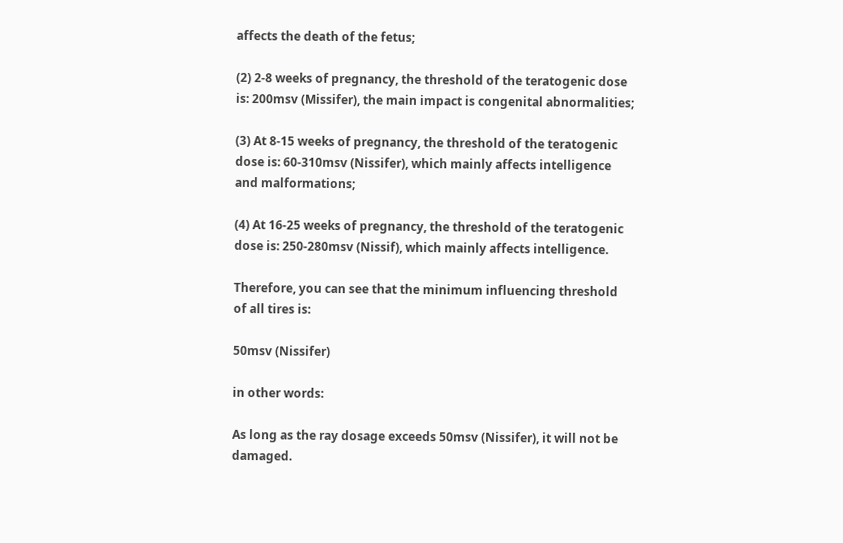affects the death of the fetus;

(2) 2-8 weeks of pregnancy, the threshold of the teratogenic dose is: 200msv (Missifer), the main impact is congenital abnormalities;

(3) At 8-15 weeks of pregnancy, the threshold of the teratogenic dose is: 60-310msv (Nissifer), which mainly affects intelligence and malformations;

(4) At 16-25 weeks of pregnancy, the threshold of the teratogenic dose is: 250-280msv (Nissif), which mainly affects intelligence.

Therefore, you can see that the minimum influencing threshold of all tires is:

50msv (Nissifer)

in other words:

As long as the ray dosage exceeds 50msv (Nissifer), it will not be damaged.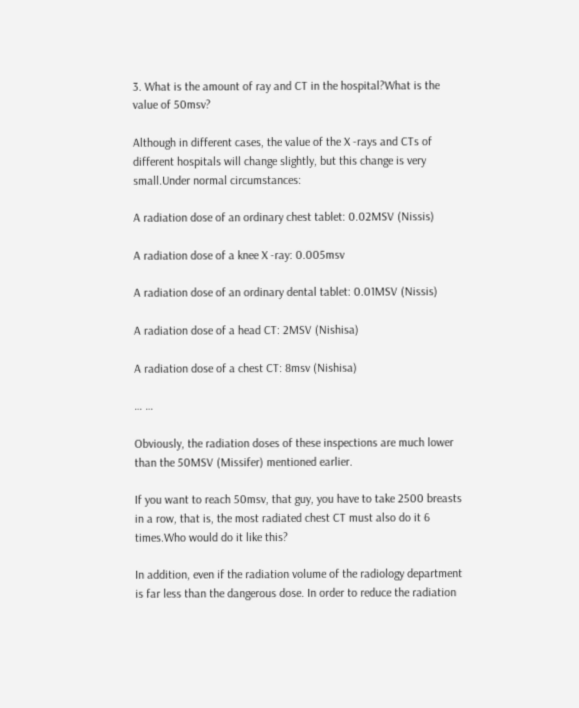3. What is the amount of ray and CT in the hospital?What is the value of 50msv?

Although in different cases, the value of the X -rays and CTs of different hospitals will change slightly, but this change is very small.Under normal circumstances:

A radiation dose of an ordinary chest tablet: 0.02MSV (Nissis)

A radiation dose of a knee X -ray: 0.005msv

A radiation dose of an ordinary dental tablet: 0.01MSV (Nissis)

A radiation dose of a head CT: 2MSV (Nishisa)

A radiation dose of a chest CT: 8msv (Nishisa)

… …

Obviously, the radiation doses of these inspections are much lower than the 50MSV (Missifer) mentioned earlier.

If you want to reach 50msv, that guy, you have to take 2500 breasts in a row, that is, the most radiated chest CT must also do it 6 times.Who would do it like this?

In addition, even if the radiation volume of the radiology department is far less than the dangerous dose. In order to reduce the radiation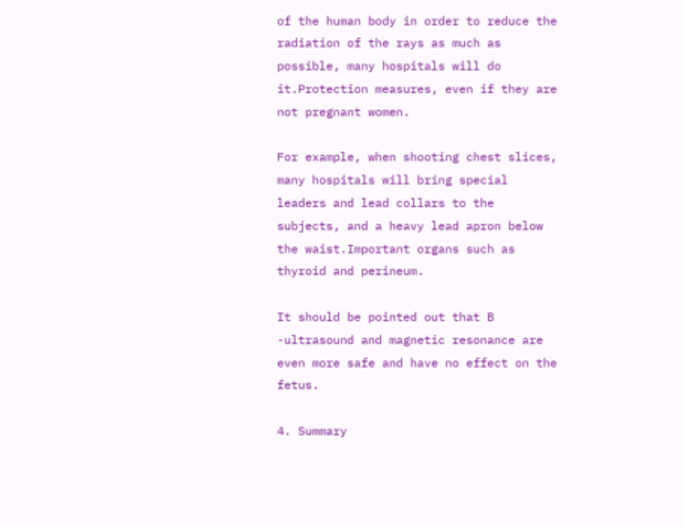of the human body in order to reduce the radiation of the rays as much as possible, many hospitals will do it.Protection measures, even if they are not pregnant women.

For example, when shooting chest slices, many hospitals will bring special leaders and lead collars to the subjects, and a heavy lead apron below the waist.Important organs such as thyroid and perineum.

It should be pointed out that B -ultrasound and magnetic resonance are even more safe and have no effect on the fetus.

4. Summary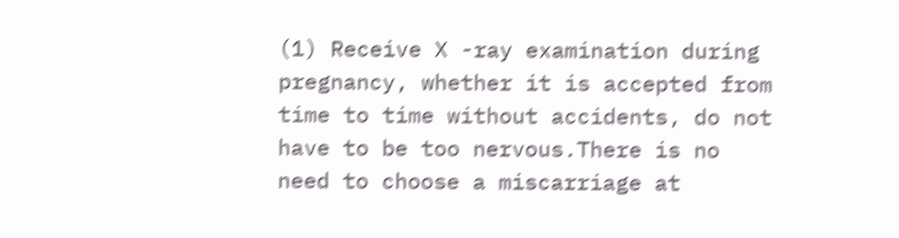(1) Receive X -ray examination during pregnancy, whether it is accepted from time to time without accidents, do not have to be too nervous.There is no need to choose a miscarriage at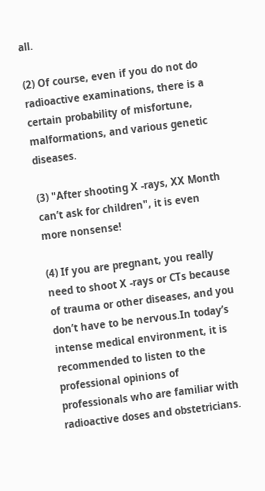all.

(2) Of course, even if you do not do radioactive examinations, there is a certain probability of misfortune, malformations, and various genetic diseases.

(3) "After shooting X -rays, XX Month can’t ask for children", it is even more nonsense!

(4) If you are pregnant, you really need to shoot X -rays or CTs because of trauma or other diseases, and you don’t have to be nervous.In today’s intense medical environment, it is recommended to listen to the professional opinions of professionals who are familiar with radioactive doses and obstetricians.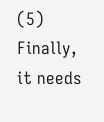(5) Finally, it needs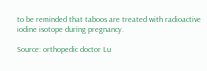to be reminded that taboos are treated with radioactive iodine isotope during pregnancy.

Source: orthopedic doctor Lu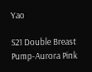Yao

S21 Double Breast Pump-Aurora Pink